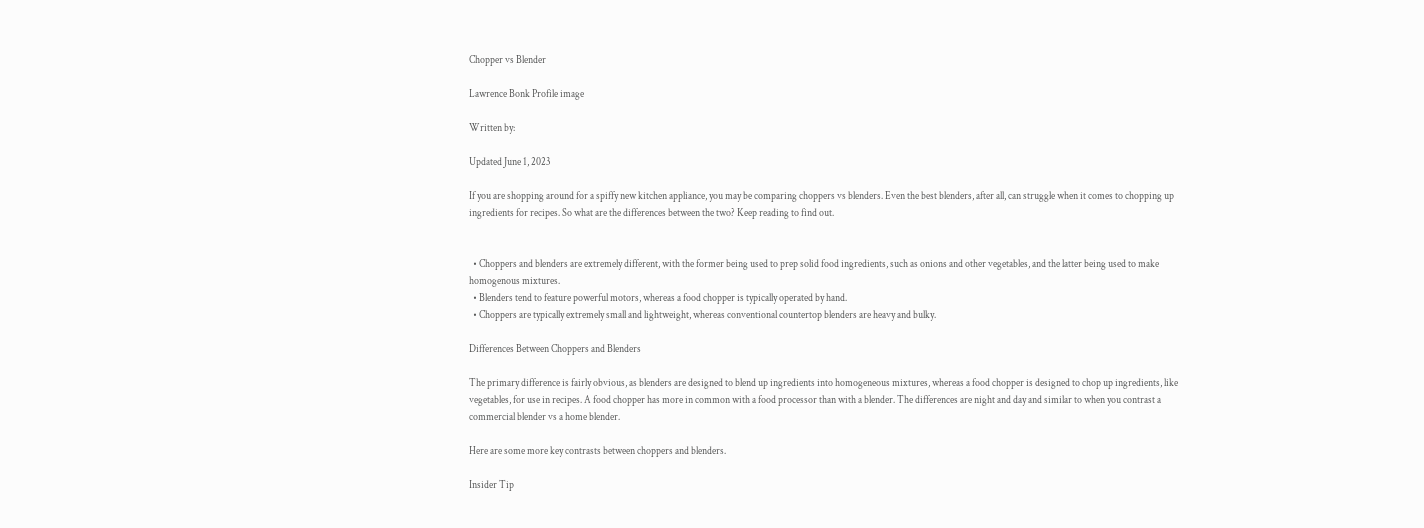Chopper vs Blender

Lawrence Bonk Profile image

Written by:

Updated June 1, 2023

If you are shopping around for a spiffy new kitchen appliance, you may be comparing choppers vs blenders. Even the best blenders, after all, can struggle when it comes to chopping up ingredients for recipes. So what are the differences between the two? Keep reading to find out.


  • Choppers and blenders are extremely different, with the former being used to prep solid food ingredients, such as onions and other vegetables, and the latter being used to make homogenous mixtures.
  • Blenders tend to feature powerful motors, whereas a food chopper is typically operated by hand.
  • Choppers are typically extremely small and lightweight, whereas conventional countertop blenders are heavy and bulky.

Differences Between Choppers and Blenders

The primary difference is fairly obvious, as blenders are designed to blend up ingredients into homogeneous mixtures, whereas a food chopper is designed to chop up ingredients, like vegetables, for use in recipes. A food chopper has more in common with a food processor than with a blender. The differences are night and day and similar to when you contrast a commercial blender vs a home blender.

Here are some more key contrasts between choppers and blenders.

Insider Tip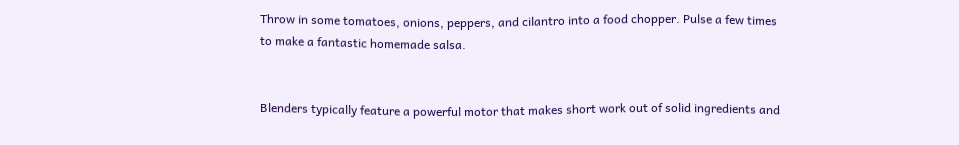Throw in some tomatoes, onions, peppers, and cilantro into a food chopper. Pulse a few times to make a fantastic homemade salsa.


Blenders typically feature a powerful motor that makes short work out of solid ingredients and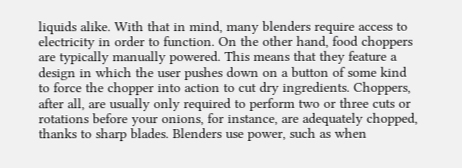liquids alike. With that in mind, many blenders require access to electricity in order to function. On the other hand, food choppers are typically manually powered. This means that they feature a design in which the user pushes down on a button of some kind to force the chopper into action to cut dry ingredients. Choppers, after all, are usually only required to perform two or three cuts or rotations before your onions, for instance, are adequately chopped, thanks to sharp blades. Blenders use power, such as when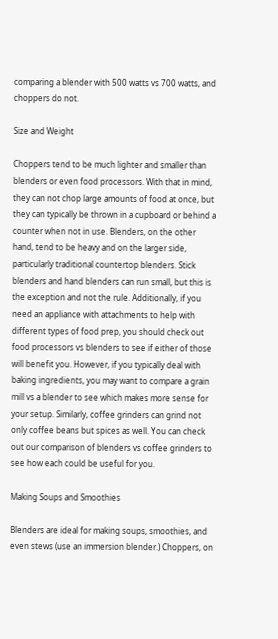comparing a blender with 500 watts vs 700 watts, and choppers do not.

Size and Weight

Choppers tend to be much lighter and smaller than blenders or even food processors. With that in mind, they can not chop large amounts of food at once, but they can typically be thrown in a cupboard or behind a counter when not in use. Blenders, on the other hand, tend to be heavy and on the larger side, particularly traditional countertop blenders. Stick blenders and hand blenders can run small, but this is the exception and not the rule. Additionally, if you need an appliance with attachments to help with different types of food prep, you should check out food processors vs blenders to see if either of those will benefit you. However, if you typically deal with baking ingredients, you may want to compare a grain mill vs a blender to see which makes more sense for your setup. Similarly, coffee grinders can grind not only coffee beans but spices as well. You can check out our comparison of blenders vs coffee grinders to see how each could be useful for you.

Making Soups and Smoothies

Blenders are ideal for making soups, smoothies, and even stews (use an immersion blender.) Choppers, on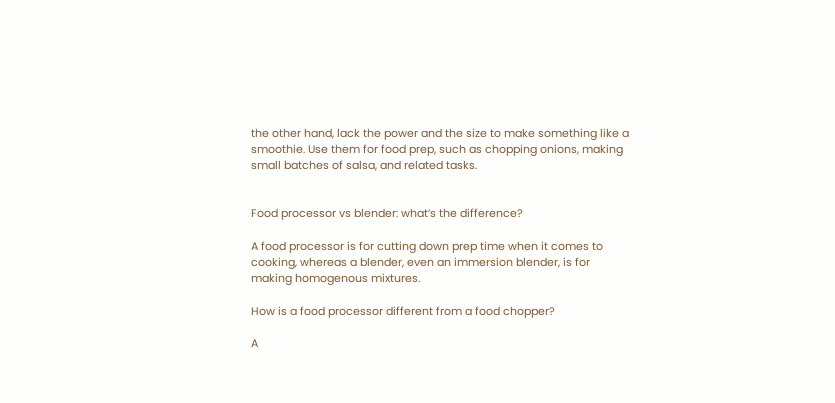the other hand, lack the power and the size to make something like a smoothie. Use them for food prep, such as chopping onions, making small batches of salsa, and related tasks.


Food processor vs blender: what’s the difference?

A food processor is for cutting down prep time when it comes to cooking, whereas a blender, even an immersion blender, is for making homogenous mixtures.

How is a food processor different from a food chopper?

A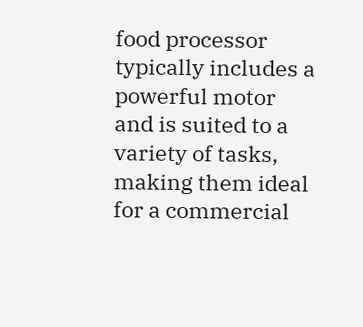food processor typically includes a powerful motor and is suited to a variety of tasks, making them ideal for a commercial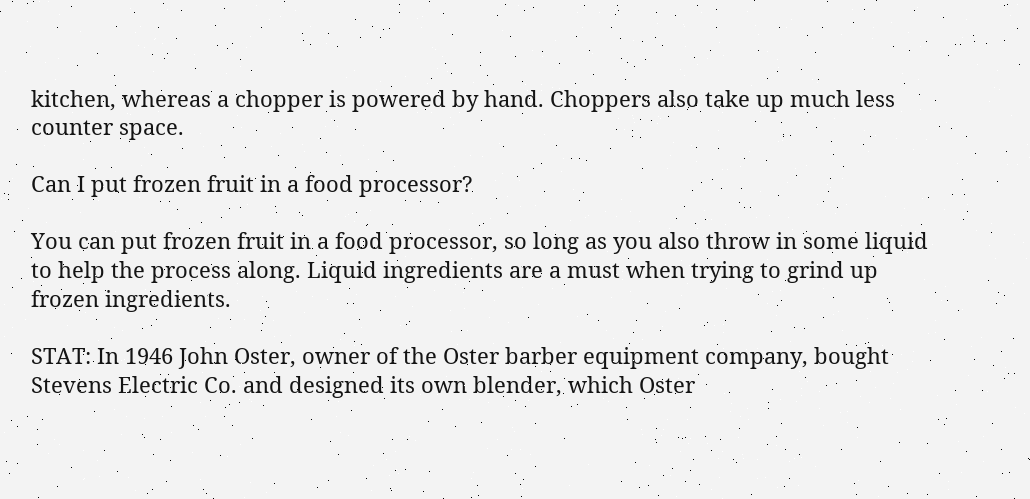kitchen, whereas a chopper is powered by hand. Choppers also take up much less counter space.

Can I put frozen fruit in a food processor?

You can put frozen fruit in a food processor, so long as you also throw in some liquid to help the process along. Liquid ingredients are a must when trying to grind up frozen ingredients.

STAT: In 1946 John Oster, owner of the Oster barber equipment company, bought Stevens Electric Co. and designed its own blender, which Oster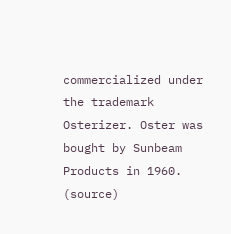commercialized under the trademark Osterizer. Oster was bought by Sunbeam Products in 1960. (source)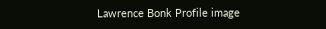Lawrence Bonk Profile image